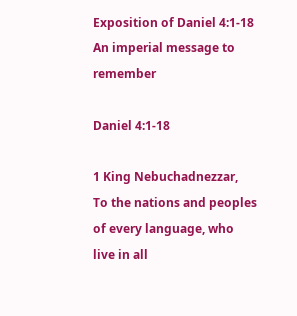Exposition of Daniel 4:1-18 An imperial message to remember

Daniel 4:1-18

1 King Nebuchadnezzar,
To the nations and peoples of every language, who live in all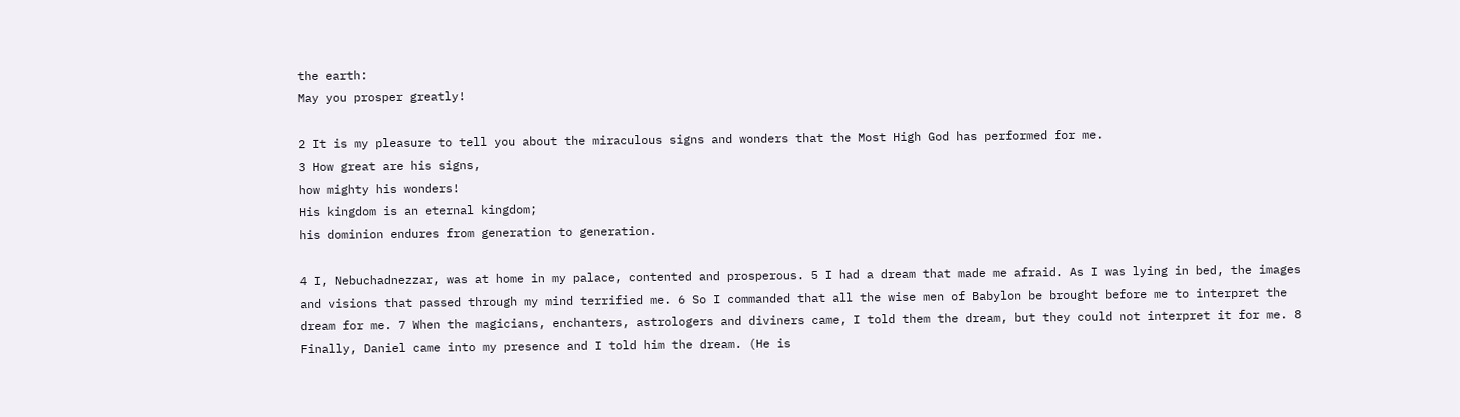the earth:
May you prosper greatly!

2 It is my pleasure to tell you about the miraculous signs and wonders that the Most High God has performed for me.
3 How great are his signs,
how mighty his wonders!
His kingdom is an eternal kingdom;
his dominion endures from generation to generation.

4 I, Nebuchadnezzar, was at home in my palace, contented and prosperous. 5 I had a dream that made me afraid. As I was lying in bed, the images and visions that passed through my mind terrified me. 6 So I commanded that all the wise men of Babylon be brought before me to interpret the dream for me. 7 When the magicians, enchanters, astrologers and diviners came, I told them the dream, but they could not interpret it for me. 8 Finally, Daniel came into my presence and I told him the dream. (He is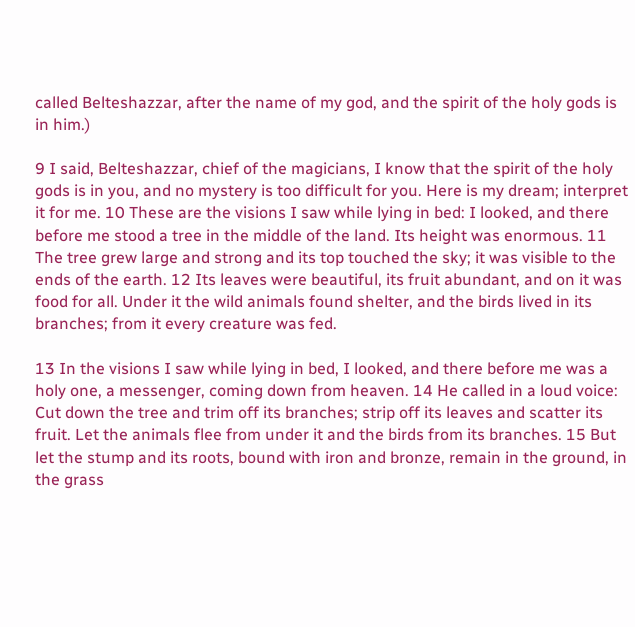called Belteshazzar, after the name of my god, and the spirit of the holy gods is in him.)

9 I said, Belteshazzar, chief of the magicians, I know that the spirit of the holy gods is in you, and no mystery is too difficult for you. Here is my dream; interpret it for me. 10 These are the visions I saw while lying in bed: I looked, and there before me stood a tree in the middle of the land. Its height was enormous. 11 The tree grew large and strong and its top touched the sky; it was visible to the ends of the earth. 12 Its leaves were beautiful, its fruit abundant, and on it was food for all. Under it the wild animals found shelter, and the birds lived in its branches; from it every creature was fed.

13 In the visions I saw while lying in bed, I looked, and there before me was a holy one, a messenger, coming down from heaven. 14 He called in a loud voice: Cut down the tree and trim off its branches; strip off its leaves and scatter its fruit. Let the animals flee from under it and the birds from its branches. 15 But let the stump and its roots, bound with iron and bronze, remain in the ground, in the grass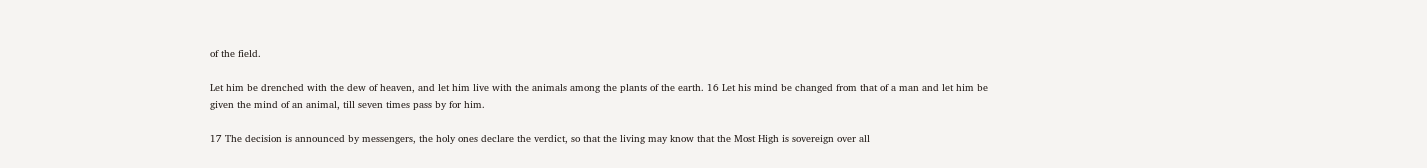of the field.

Let him be drenched with the dew of heaven, and let him live with the animals among the plants of the earth. 16 Let his mind be changed from that of a man and let him be given the mind of an animal, till seven times pass by for him.

17 The decision is announced by messengers, the holy ones declare the verdict, so that the living may know that the Most High is sovereign over all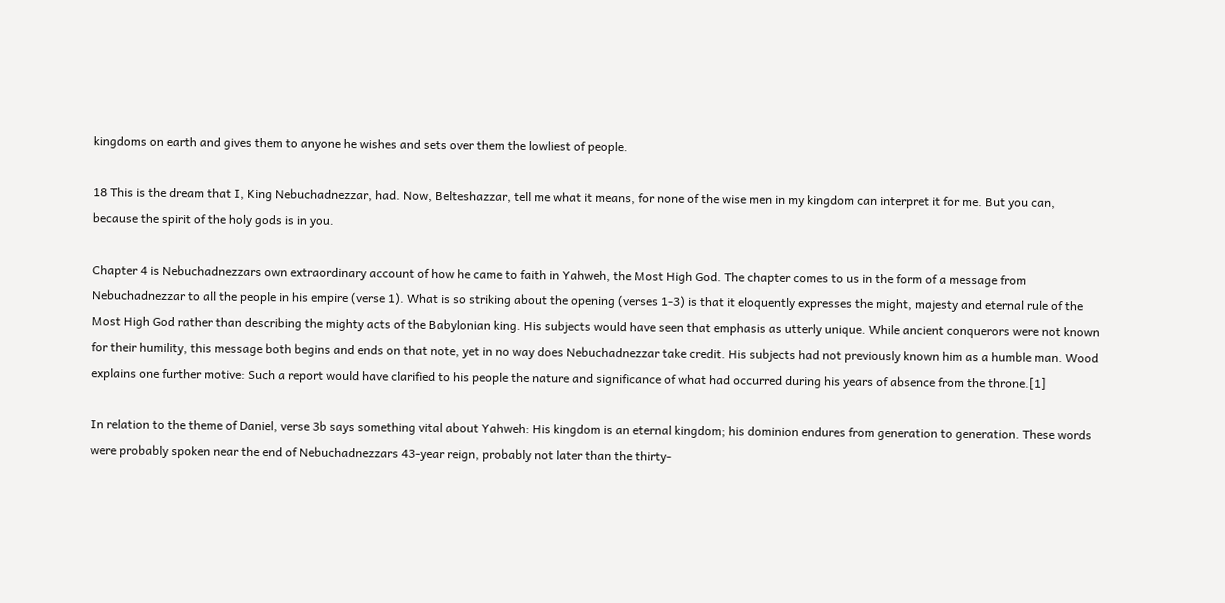kingdoms on earth and gives them to anyone he wishes and sets over them the lowliest of people.

18 This is the dream that I, King Nebuchadnezzar, had. Now, Belteshazzar, tell me what it means, for none of the wise men in my kingdom can interpret it for me. But you can, because the spirit of the holy gods is in you.

Chapter 4 is Nebuchadnezzars own extraordinary account of how he came to faith in Yahweh, the Most High God. The chapter comes to us in the form of a message from Nebuchadnezzar to all the people in his empire (verse 1). What is so striking about the opening (verses 1-3) is that it eloquently expresses the might, majesty and eternal rule of the Most High God rather than describing the mighty acts of the Babylonian king. His subjects would have seen that emphasis as utterly unique. While ancient conquerors were not known for their humility, this message both begins and ends on that note, yet in no way does Nebuchadnezzar take credit. His subjects had not previously known him as a humble man. Wood explains one further motive: Such a report would have clarified to his people the nature and significance of what had occurred during his years of absence from the throne.[1]

In relation to the theme of Daniel, verse 3b says something vital about Yahweh: His kingdom is an eternal kingdom; his dominion endures from generation to generation. These words were probably spoken near the end of Nebuchadnezzars 43-year reign, probably not later than the thirty-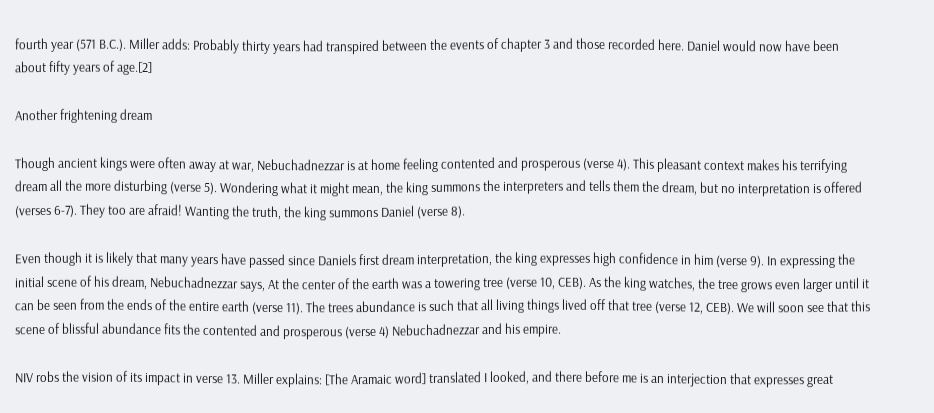fourth year (571 B.C.). Miller adds: Probably thirty years had transpired between the events of chapter 3 and those recorded here. Daniel would now have been about fifty years of age.[2]

Another frightening dream

Though ancient kings were often away at war, Nebuchadnezzar is at home feeling contented and prosperous (verse 4). This pleasant context makes his terrifying dream all the more disturbing (verse 5). Wondering what it might mean, the king summons the interpreters and tells them the dream, but no interpretation is offered (verses 6-7). They too are afraid! Wanting the truth, the king summons Daniel (verse 8).

Even though it is likely that many years have passed since Daniels first dream interpretation, the king expresses high confidence in him (verse 9). In expressing the initial scene of his dream, Nebuchadnezzar says, At the center of the earth was a towering tree (verse 10, CEB). As the king watches, the tree grows even larger until it can be seen from the ends of the entire earth (verse 11). The trees abundance is such that all living things lived off that tree (verse 12, CEB). We will soon see that this scene of blissful abundance fits the contented and prosperous (verse 4) Nebuchadnezzar and his empire.

NIV robs the vision of its impact in verse 13. Miller explains: [The Aramaic word] translated I looked, and there before me is an interjection that expresses great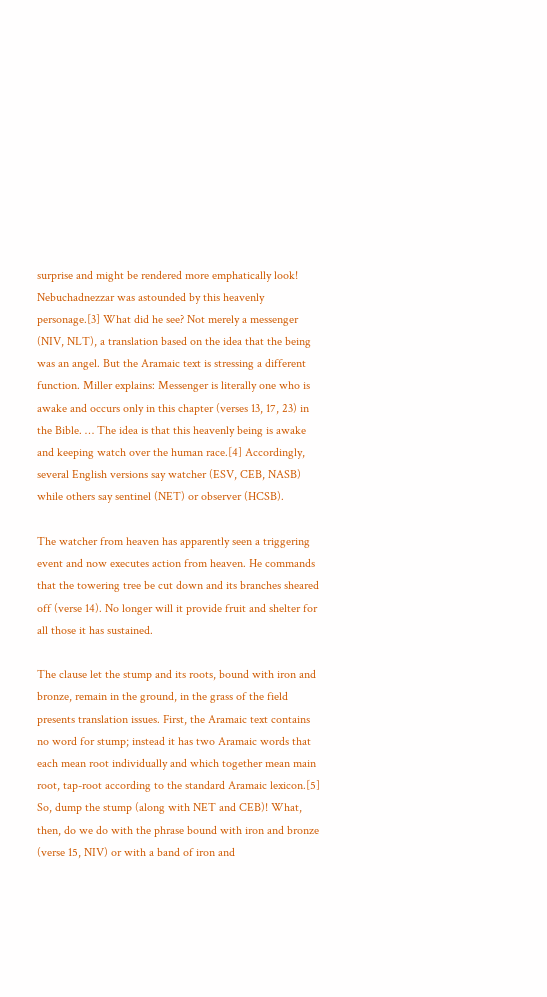surprise and might be rendered more emphatically look! Nebuchadnezzar was astounded by this heavenly personage.[3] What did he see? Not merely a messenger (NIV, NLT), a translation based on the idea that the being was an angel. But the Aramaic text is stressing a different function. Miller explains: Messenger is literally one who is awake and occurs only in this chapter (verses 13, 17, 23) in the Bible. … The idea is that this heavenly being is awake and keeping watch over the human race.[4] Accordingly, several English versions say watcher (ESV, CEB, NASB) while others say sentinel (NET) or observer (HCSB).

The watcher from heaven has apparently seen a triggering event and now executes action from heaven. He commands that the towering tree be cut down and its branches sheared off (verse 14). No longer will it provide fruit and shelter for all those it has sustained.

The clause let the stump and its roots, bound with iron and bronze, remain in the ground, in the grass of the field presents translation issues. First, the Aramaic text contains no word for stump; instead it has two Aramaic words that each mean root individually and which together mean main root, tap-root according to the standard Aramaic lexicon.[5] So, dump the stump (along with NET and CEB)! What, then, do we do with the phrase bound with iron and bronze (verse 15, NIV) or with a band of iron and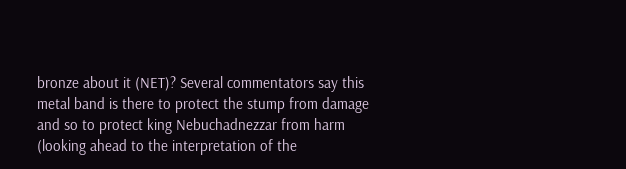bronze about it (NET)? Several commentators say this metal band is there to protect the stump from damage and so to protect king Nebuchadnezzar from harm (looking ahead to the interpretation of the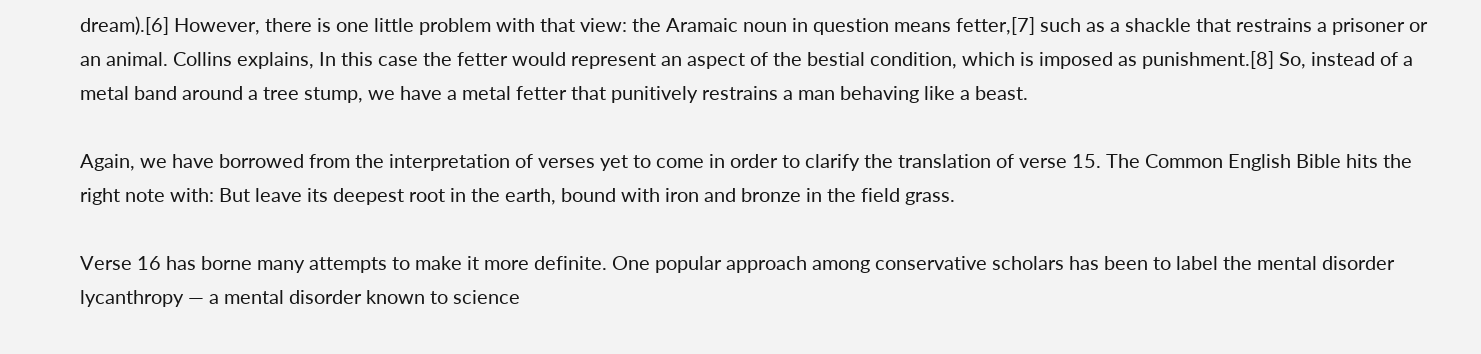dream).[6] However, there is one little problem with that view: the Aramaic noun in question means fetter,[7] such as a shackle that restrains a prisoner or an animal. Collins explains, In this case the fetter would represent an aspect of the bestial condition, which is imposed as punishment.[8] So, instead of a metal band around a tree stump, we have a metal fetter that punitively restrains a man behaving like a beast.

Again, we have borrowed from the interpretation of verses yet to come in order to clarify the translation of verse 15. The Common English Bible hits the right note with: But leave its deepest root in the earth, bound with iron and bronze in the field grass.

Verse 16 has borne many attempts to make it more definite. One popular approach among conservative scholars has been to label the mental disorder lycanthropy — a mental disorder known to science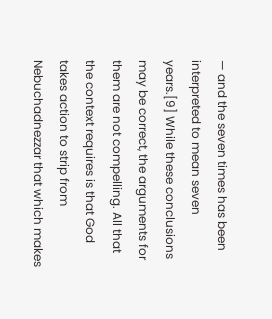— and the seven times has been interpreted to mean seven years.[9] While these conclusions may be correct, the arguments for them are not compelling. All that the context requires is that God takes action to strip from Nebuchadnezzar that which makes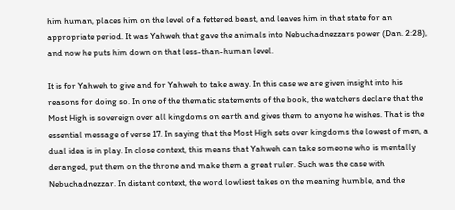him human, places him on the level of a fettered beast, and leaves him in that state for an appropriate period. It was Yahweh that gave the animals into Nebuchadnezzars power (Dan. 2:28), and now he puts him down on that less-than-human level.

It is for Yahweh to give and for Yahweh to take away. In this case we are given insight into his reasons for doing so. In one of the thematic statements of the book, the watchers declare that the Most High is sovereign over all kingdoms on earth and gives them to anyone he wishes. That is the essential message of verse 17. In saying that the Most High sets over kingdoms the lowest of men, a dual idea is in play. In close context, this means that Yahweh can take someone who is mentally deranged, put them on the throne and make them a great ruler. Such was the case with Nebuchadnezzar. In distant context, the word lowliest takes on the meaning humble, and the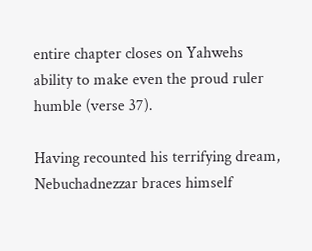entire chapter closes on Yahwehs ability to make even the proud ruler humble (verse 37).

Having recounted his terrifying dream, Nebuchadnezzar braces himself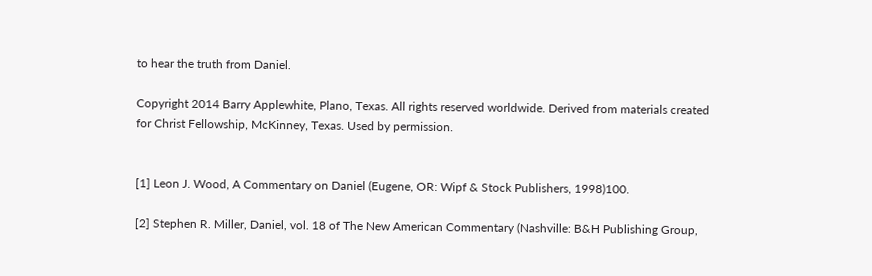to hear the truth from Daniel.

Copyright 2014 Barry Applewhite, Plano, Texas. All rights reserved worldwide. Derived from materials created for Christ Fellowship, McKinney, Texas. Used by permission.


[1] Leon J. Wood, A Commentary on Daniel (Eugene, OR: Wipf & Stock Publishers, 1998)100.

[2] Stephen R. Miller, Daniel, vol. 18 of The New American Commentary (Nashville: B&H Publishing Group,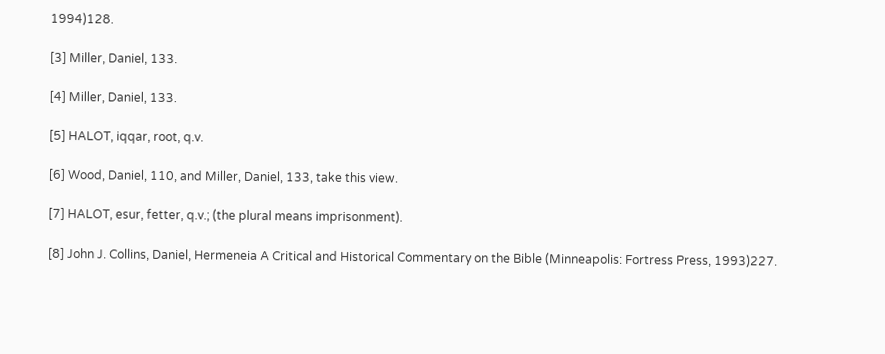1994)128.

[3] Miller, Daniel, 133.

[4] Miller, Daniel, 133.

[5] HALOT, iqqar, root, q.v.

[6] Wood, Daniel, 110, and Miller, Daniel, 133, take this view.

[7] HALOT, esur, fetter, q.v.; (the plural means imprisonment).

[8] John J. Collins, Daniel, Hermeneia A Critical and Historical Commentary on the Bible (Minneapolis: Fortress Press, 1993)227.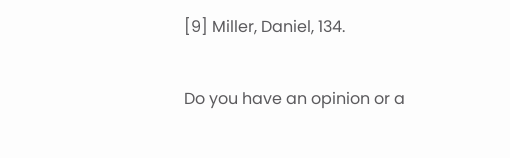[9] Miller, Daniel, 134.

Do you have an opinion or a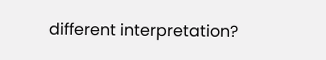different interpretation?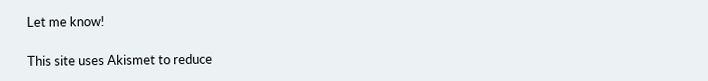Let me know!

This site uses Akismet to reduce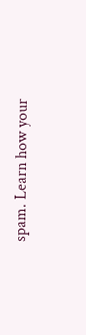spam. Learn how your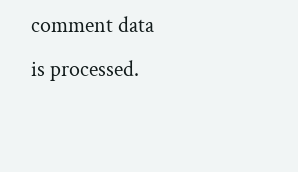comment data is processed.